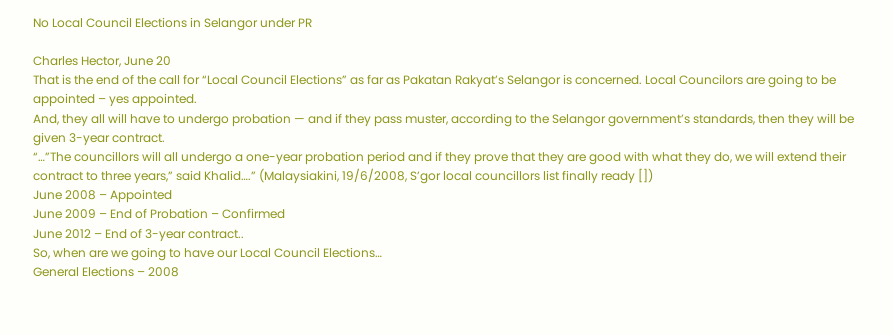No Local Council Elections in Selangor under PR

Charles Hector, June 20
That is the end of the call for “Local Council Elections” as far as Pakatan Rakyat’s Selangor is concerned. Local Councilors are going to be appointed – yes appointed.
And, they all will have to undergo probation — and if they pass muster, according to the Selangor government’s standards, then they will be given 3-year contract.
“…”The councillors will all undergo a one-year probation period and if they prove that they are good with what they do, we will extend their contract to three years,” said Khalid….” (Malaysiakini, 19/6/2008, S’gor local councillors list finally ready [])
June 2008 – Appointed
June 2009 – End of Probation – Confirmed
June 2012 – End of 3-year contract..
So, when are we going to have our Local Council Elections…
General Elections – 2008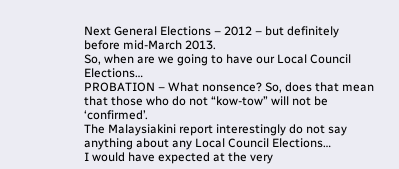Next General Elections – 2012 – but definitely before mid-March 2013.
So, when are we going to have our Local Council Elections…
PROBATION – What nonsence? So, does that mean that those who do not “kow-tow” will not be ‘confirmed’.
The Malaysiakini report interestingly do not say anything about any Local Council Elections…
I would have expected at the very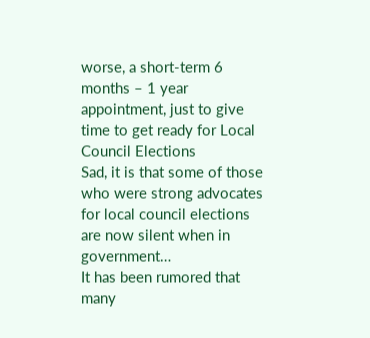worse, a short-term 6 months – 1 year appointment, just to give time to get ready for Local Council Elections
Sad, it is that some of those who were strong advocates for local council elections are now silent when in government…
It has been rumored that many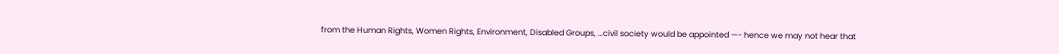from the Human Rights, Women Rights, Environment, Disabled Groups, …civil society would be appointed —- hence we may not hear that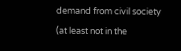demand from civil society (at least not in the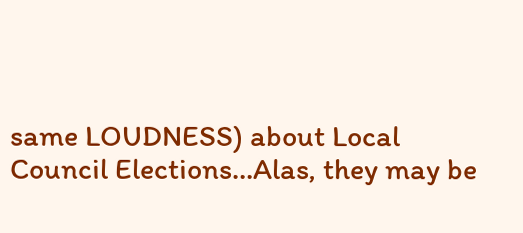same LOUDNESS) about Local Council Elections…Alas, they may be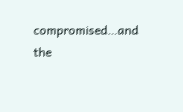compromised…and the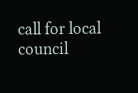call for local council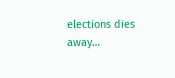elections dies away…